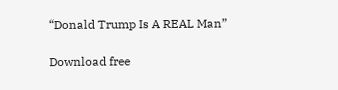“Donald Trump Is A REAL Man”

Download free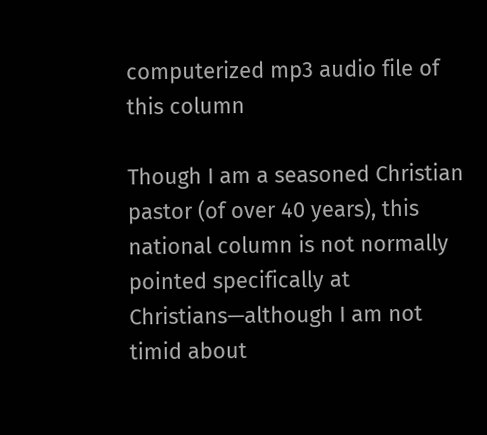computerized mp3 audio file of this column

Though I am a seasoned Christian pastor (of over 40 years), this national column is not normally pointed specifically at Christians—although I am not timid about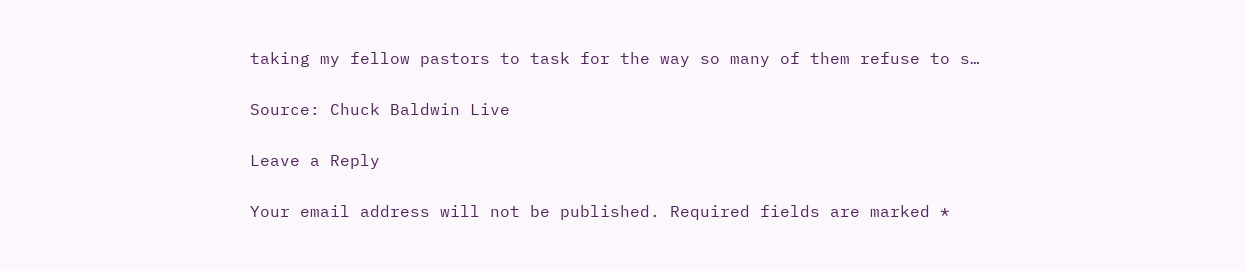taking my fellow pastors to task for the way so many of them refuse to s…

Source: Chuck Baldwin Live

Leave a Reply

Your email address will not be published. Required fields are marked *